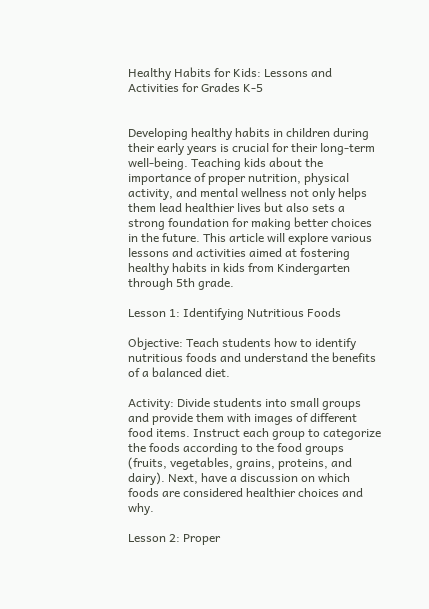Healthy Habits for Kids: Lessons and Activities for Grades K-5


Developing healthy habits in children during their early years is crucial for their long-term well-being. Teaching kids about the importance of proper nutrition, physical activity, and mental wellness not only helps them lead healthier lives but also sets a strong foundation for making better choices in the future. This article will explore various lessons and activities aimed at fostering healthy habits in kids from Kindergarten through 5th grade.

Lesson 1: Identifying Nutritious Foods

Objective: Teach students how to identify nutritious foods and understand the benefits of a balanced diet.

Activity: Divide students into small groups and provide them with images of different food items. Instruct each group to categorize the foods according to the food groups (fruits, vegetables, grains, proteins, and dairy). Next, have a discussion on which foods are considered healthier choices and why.

Lesson 2: Proper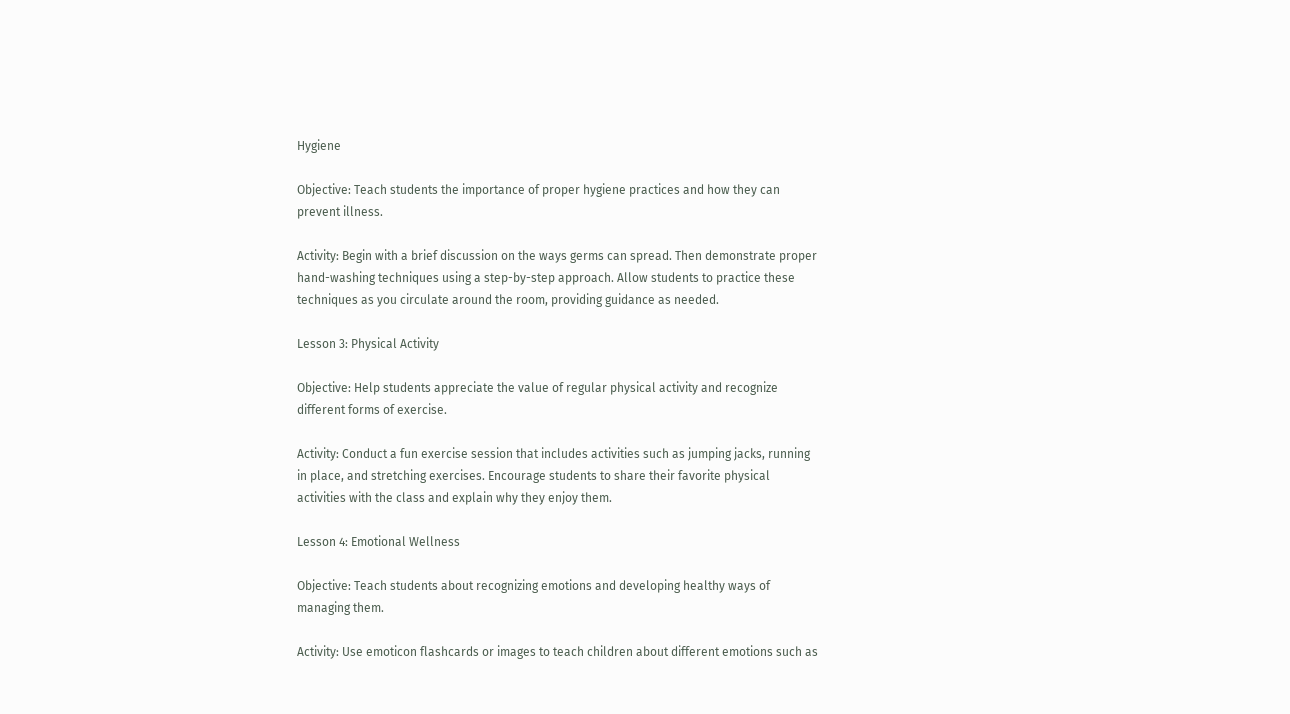Hygiene

Objective: Teach students the importance of proper hygiene practices and how they can prevent illness.

Activity: Begin with a brief discussion on the ways germs can spread. Then demonstrate proper hand-washing techniques using a step-by-step approach. Allow students to practice these techniques as you circulate around the room, providing guidance as needed.

Lesson 3: Physical Activity

Objective: Help students appreciate the value of regular physical activity and recognize different forms of exercise.

Activity: Conduct a fun exercise session that includes activities such as jumping jacks, running in place, and stretching exercises. Encourage students to share their favorite physical activities with the class and explain why they enjoy them.

Lesson 4: Emotional Wellness

Objective: Teach students about recognizing emotions and developing healthy ways of managing them.

Activity: Use emoticon flashcards or images to teach children about different emotions such as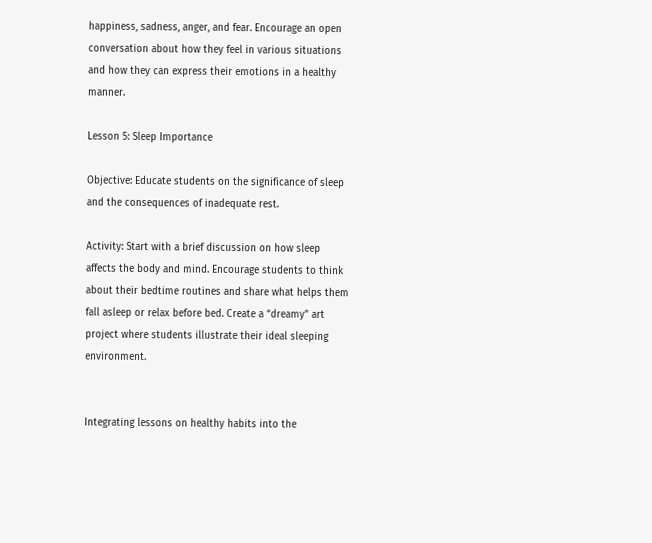happiness, sadness, anger, and fear. Encourage an open conversation about how they feel in various situations and how they can express their emotions in a healthy manner.

Lesson 5: Sleep Importance

Objective: Educate students on the significance of sleep and the consequences of inadequate rest.

Activity: Start with a brief discussion on how sleep affects the body and mind. Encourage students to think about their bedtime routines and share what helps them fall asleep or relax before bed. Create a “dreamy” art project where students illustrate their ideal sleeping environment.


Integrating lessons on healthy habits into the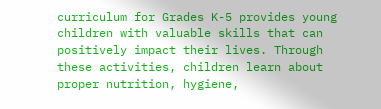curriculum for Grades K-5 provides young children with valuable skills that can positively impact their lives. Through these activities, children learn about proper nutrition, hygiene,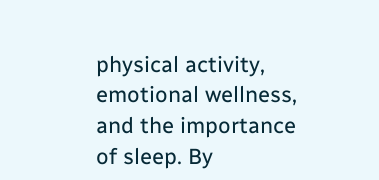physical activity, emotional wellness, and the importance of sleep. By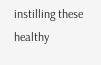instilling these healthy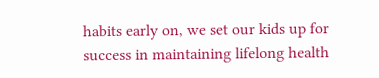habits early on, we set our kids up for success in maintaining lifelong health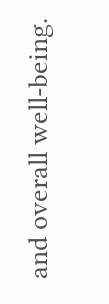and overall well-being.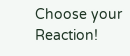Choose your Reaction!